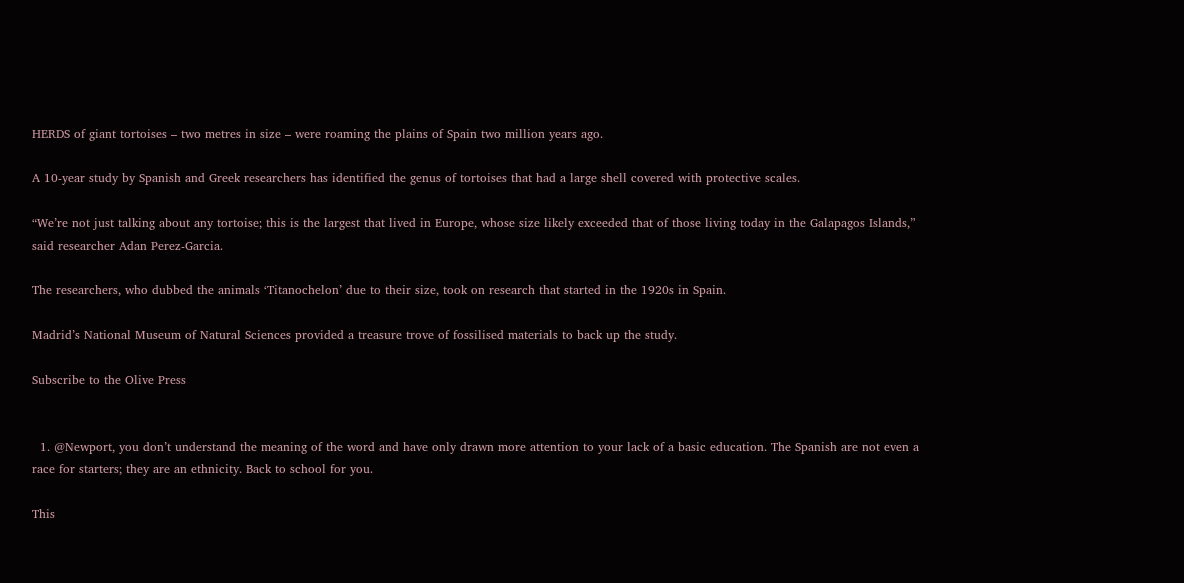HERDS of giant tortoises – two metres in size – were roaming the plains of Spain two million years ago.

A 10-year study by Spanish and Greek researchers has identified the genus of tortoises that had a large shell covered with protective scales.

“We’re not just talking about any tortoise; this is the largest that lived in Europe, whose size likely exceeded that of those living today in the Galapagos Islands,” said researcher Adan Perez-Garcia.

The researchers, who dubbed the animals ‘Titanochelon’ due to their size, took on research that started in the 1920s in Spain.

Madrid’s National Museum of Natural Sciences provided a treasure trove of fossilised materials to back up the study.

Subscribe to the Olive Press


  1. @Newport, you don’t understand the meaning of the word and have only drawn more attention to your lack of a basic education. The Spanish are not even a race for starters; they are an ethnicity. Back to school for you.

This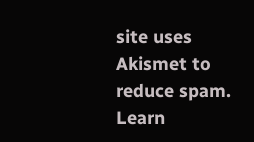site uses Akismet to reduce spam. Learn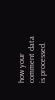how your comment data is processed.